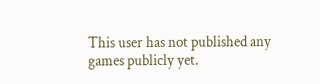This user has not published any games publicly yet.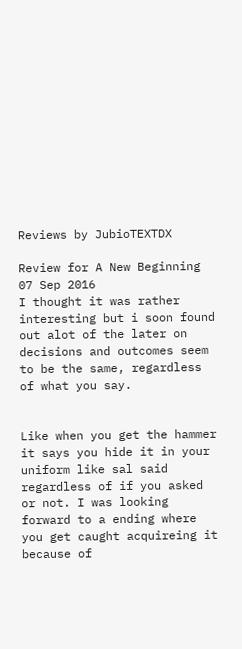Reviews by JubioTEXTDX

Review for A New Beginning
07 Sep 2016
I thought it was rather interesting but i soon found out alot of the later on decisions and outcomes seem to be the same, regardless of what you say.


Like when you get the hammer it says you hide it in your uniform like sal said regardless of if you asked or not. I was looking forward to a ending where you get caught acquireing it because of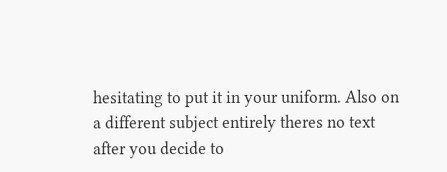hesitating to put it in your uniform. Also on a different subject entirely theres no text after you decide to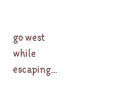go west while escaping...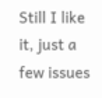Still I like it, just a few issues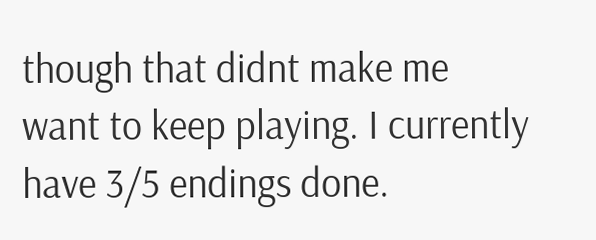though that didnt make me want to keep playing. I currently have 3/5 endings done.